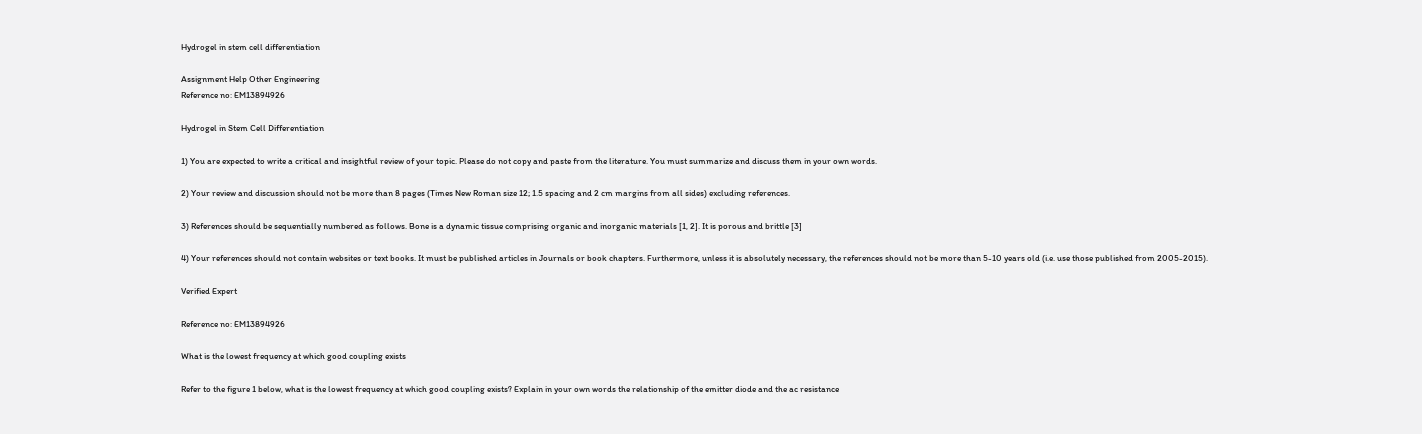Hydrogel in stem cell differentiation

Assignment Help Other Engineering
Reference no: EM13894926

Hydrogel in Stem Cell Differentiation

1) You are expected to write a critical and insightful review of your topic. Please do not copy and paste from the literature. You must summarize and discuss them in your own words.

2) Your review and discussion should not be more than 8 pages (Times New Roman size 12; 1.5 spacing and 2 cm margins from all sides) excluding references.

3) References should be sequentially numbered as follows. Bone is a dynamic tissue comprising organic and inorganic materials [1, 2]. It is porous and brittle [3]

4) Your references should not contain websites or text books. It must be published articles in Journals or book chapters. Furthermore, unless it is absolutely necessary, the references should not be more than 5-10 years old (i.e. use those published from 2005-2015).

Verified Expert

Reference no: EM13894926

What is the lowest frequency at which good coupling exists

Refer to the figure 1 below, what is the lowest frequency at which good coupling exists? Explain in your own words the relationship of the emitter diode and the ac resistance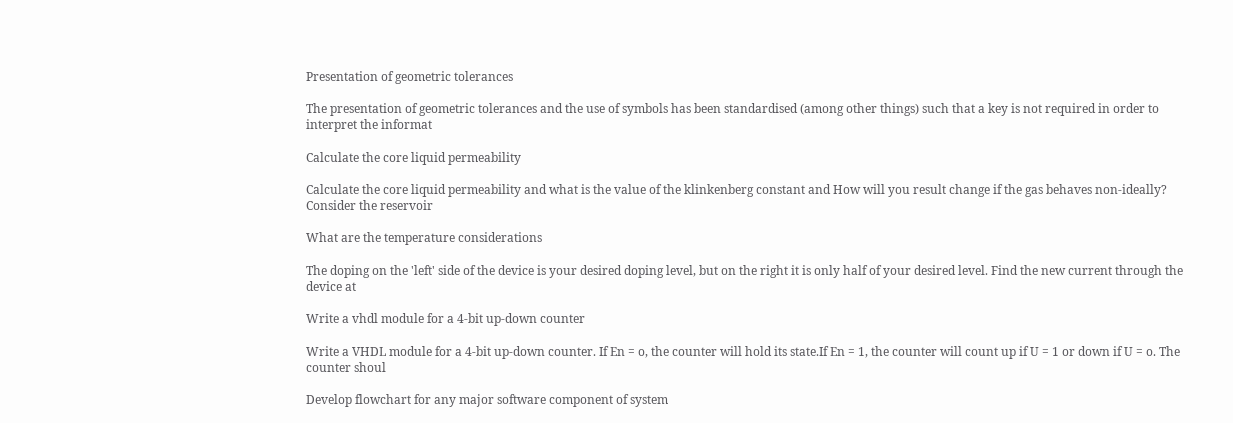Presentation of geometric tolerances

The presentation of geometric tolerances and the use of symbols has been standardised (among other things) such that a key is not required in order to interpret the informat

Calculate the core liquid permeability

Calculate the core liquid permeability and what is the value of the klinkenberg constant and How will you result change if the gas behaves non-ideally? Consider the reservoir

What are the temperature considerations

The doping on the 'left' side of the device is your desired doping level, but on the right it is only half of your desired level. Find the new current through the device at

Write a vhdl module for a 4-bit up-down counter

Write a VHDL module for a 4-bit up-down counter. If En = o, the counter will hold its state.If En = 1, the counter will count up if U = 1 or down if U = o. The counter shoul

Develop flowchart for any major software component of system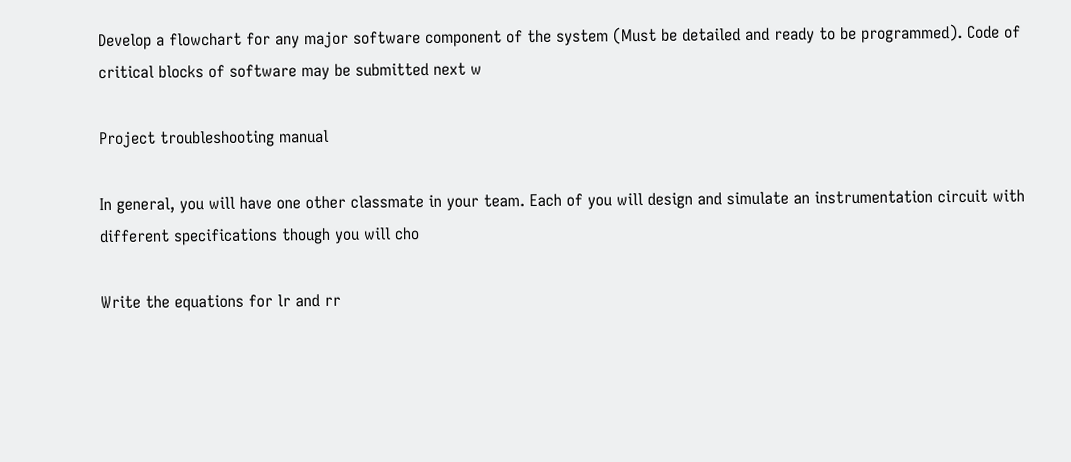Develop a flowchart for any major software component of the system (Must be detailed and ready to be programmed). Code of critical blocks of software may be submitted next w

Project troubleshooting manual

In general, you will have one other classmate in your team. Each of you will design and simulate an instrumentation circuit with different specifications though you will cho

Write the equations for lr and rr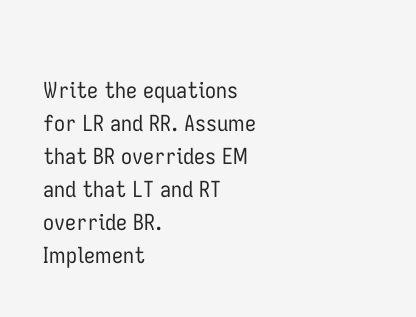Write the equations for LR and RR. Assume that BR overrides EM and that LT and RT override BR. Implement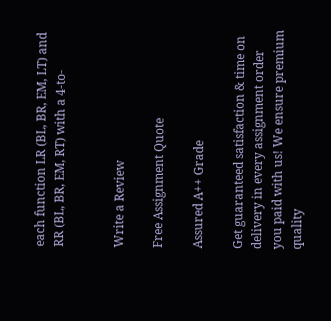each function LR (BL, BR, EM, LT) and RR (BL, BR, EM, RT) with a 4-to-


Write a Review

Free Assignment Quote

Assured A++ Grade

Get guaranteed satisfaction & time on delivery in every assignment order you paid with us! We ensure premium quality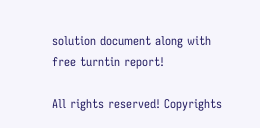solution document along with free turntin report!

All rights reserved! Copyrights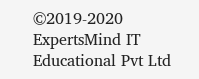©2019-2020 ExpertsMind IT Educational Pvt Ltd